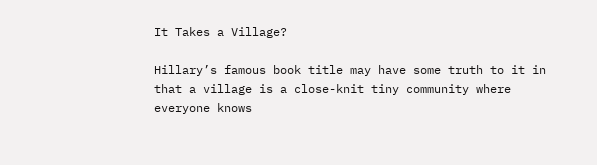It Takes a Village?

Hillary’s famous book title may have some truth to it in that a village is a close-knit tiny community where everyone knows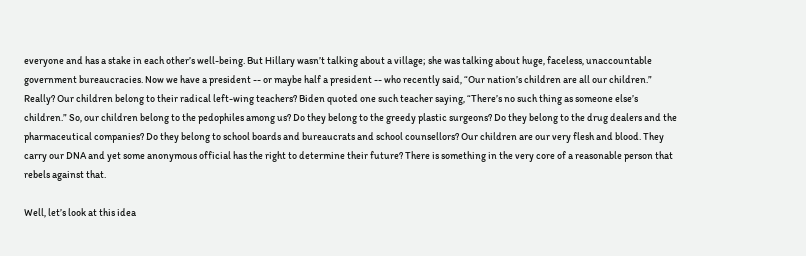everyone and has a stake in each other’s well-being. But Hillary wasn’t talking about a village; she was talking about huge, faceless, unaccountable government bureaucracies. Now we have a president -- or maybe half a president -- who recently said, “Our nation’s children are all our children.” Really? Our children belong to their radical left-wing teachers? Biden quoted one such teacher saying, “There’s no such thing as someone else’s children.” So, our children belong to the pedophiles among us? Do they belong to the greedy plastic surgeons? Do they belong to the drug dealers and the pharmaceutical companies? Do they belong to school boards and bureaucrats and school counsellors? Our children are our very flesh and blood. They carry our DNA and yet some anonymous official has the right to determine their future? There is something in the very core of a reasonable person that rebels against that.

Well, let’s look at this idea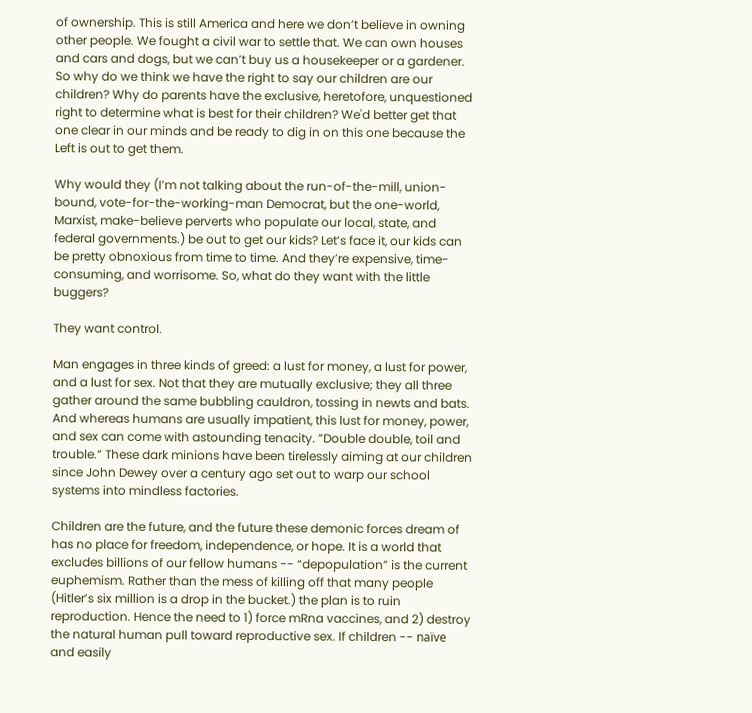of ownership. This is still America and here we don’t believe in owning other people. We fought a civil war to settle that. We can own houses and cars and dogs, but we can’t buy us a housekeeper or a gardener. So why do we think we have the right to say our children are our children? Why do parents have the exclusive, heretofore, unquestioned right to determine what is best for their children? We'd better get that one clear in our minds and be ready to dig in on this one because the Left is out to get them.

Why would they (I’m not talking about the run-of-the-mill, union-bound, vote-for-the-working-man Democrat, but the one-world, Marxist, make-believe perverts who populate our local, state, and federal governments.) be out to get our kids? Let’s face it, our kids can be pretty obnoxious from time to time. And they’re expensive, time-consuming, and worrisome. So, what do they want with the little buggers?

They want control.

Man engages in three kinds of greed: a lust for money, a lust for power, and a lust for sex. Not that they are mutually exclusive; they all three gather around the same bubbling cauldron, tossing in newts and bats. And whereas humans are usually impatient, this lust for money, power, and sex can come with astounding tenacity. ”Double double, toil and trouble.” These dark minions have been tirelessly aiming at our children since John Dewey over a century ago set out to warp our school systems into mindless factories.

Children are the future, and the future these demonic forces dream of has no place for freedom, independence, or hope. It is a world that excludes billions of our fellow humans -- “depopulation” is the current euphemism. Rather than the mess of killing off that many people (Hitler’s six million is a drop in the bucket.) the plan is to ruin reproduction. Hence the need to 1) force mRna vaccines, and 2) destroy the natural human pull toward reproductive sex. If children -- naïve and easily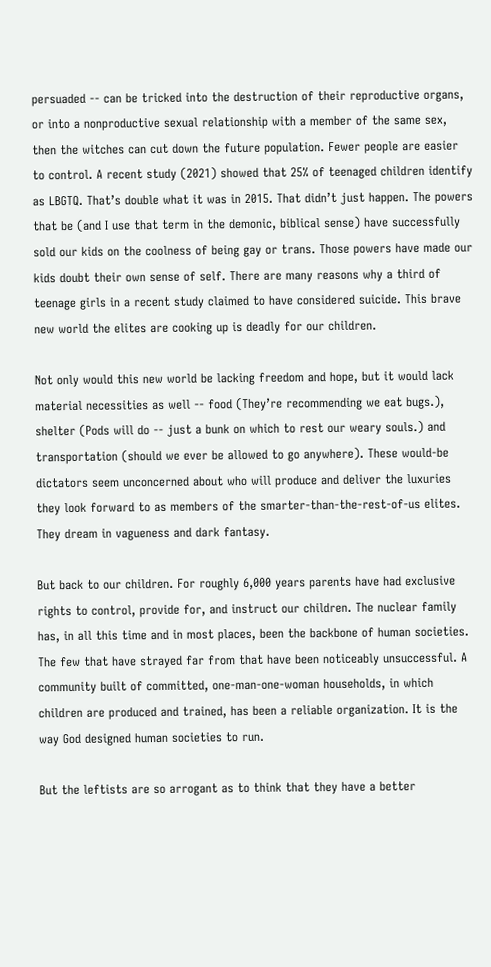persuaded -- can be tricked into the destruction of their reproductive organs, or into a nonproductive sexual relationship with a member of the same sex, then the witches can cut down the future population. Fewer people are easier to control. A recent study (2021) showed that 25% of teenaged children identify as LBGTQ. That’s double what it was in 2015. That didn’t just happen. The powers that be (and I use that term in the demonic, biblical sense) have successfully sold our kids on the coolness of being gay or trans. Those powers have made our kids doubt their own sense of self. There are many reasons why a third of teenage girls in a recent study claimed to have considered suicide. This brave new world the elites are cooking up is deadly for our children.

Not only would this new world be lacking freedom and hope, but it would lack material necessities as well -- food (They’re recommending we eat bugs.), shelter (Pods will do -- just a bunk on which to rest our weary souls.) and transportation (should we ever be allowed to go anywhere). These would-be dictators seem unconcerned about who will produce and deliver the luxuries they look forward to as members of the smarter-than-the-rest-of-us elites. They dream in vagueness and dark fantasy.

But back to our children. For roughly 6,000 years parents have had exclusive rights to control, provide for, and instruct our children. The nuclear family has, in all this time and in most places, been the backbone of human societies. The few that have strayed far from that have been noticeably unsuccessful. A community built of committed, one-man-one-woman households, in which children are produced and trained, has been a reliable organization. It is the way God designed human societies to run.

But the leftists are so arrogant as to think that they have a better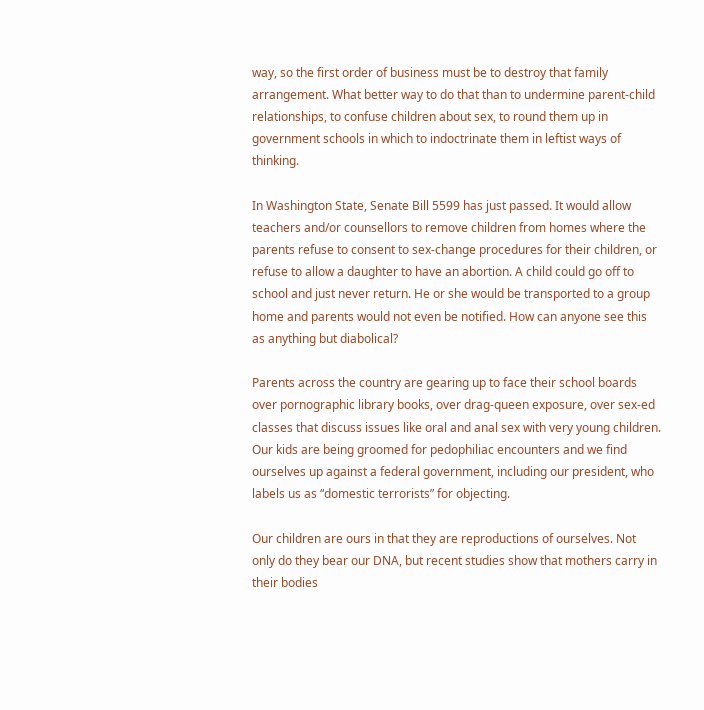way, so the first order of business must be to destroy that family arrangement. What better way to do that than to undermine parent-child relationships, to confuse children about sex, to round them up in government schools in which to indoctrinate them in leftist ways of thinking.

In Washington State, Senate Bill 5599 has just passed. It would allow teachers and/or counsellors to remove children from homes where the parents refuse to consent to sex-change procedures for their children, or refuse to allow a daughter to have an abortion. A child could go off to school and just never return. He or she would be transported to a group home and parents would not even be notified. How can anyone see this as anything but diabolical?

Parents across the country are gearing up to face their school boards over pornographic library books, over drag-queen exposure, over sex-ed classes that discuss issues like oral and anal sex with very young children. Our kids are being groomed for pedophiliac encounters and we find ourselves up against a federal government, including our president, who labels us as “domestic terrorists” for objecting.

Our children are ours in that they are reproductions of ourselves. Not only do they bear our DNA, but recent studies show that mothers carry in their bodies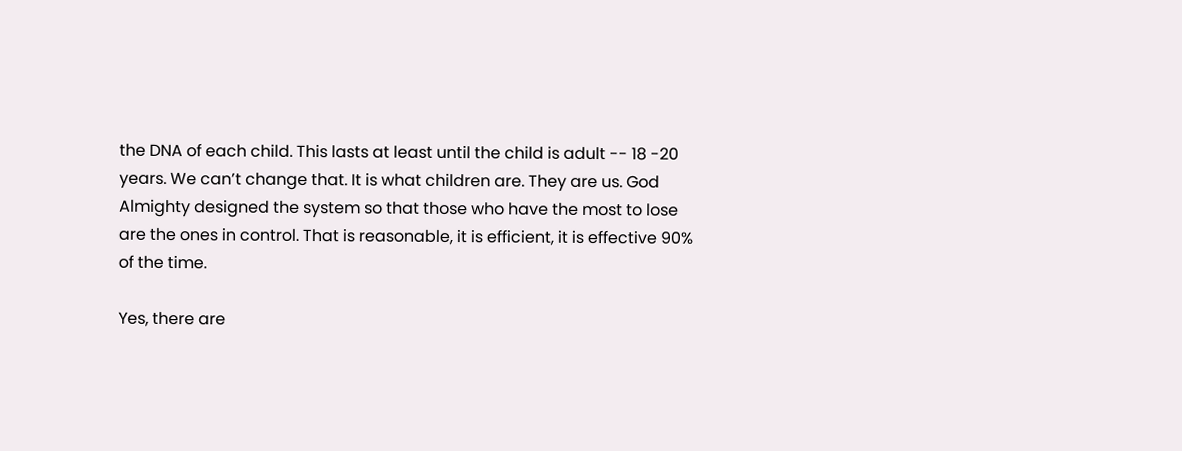the DNA of each child. This lasts at least until the child is adult -- 18 -20 years. We can’t change that. It is what children are. They are us. God Almighty designed the system so that those who have the most to lose are the ones in control. That is reasonable, it is efficient, it is effective 90% of the time.

Yes, there are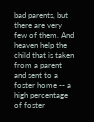bad parents, but there are very few of them. And heaven help the child that is taken from a parent and sent to a foster home -- a high percentage of foster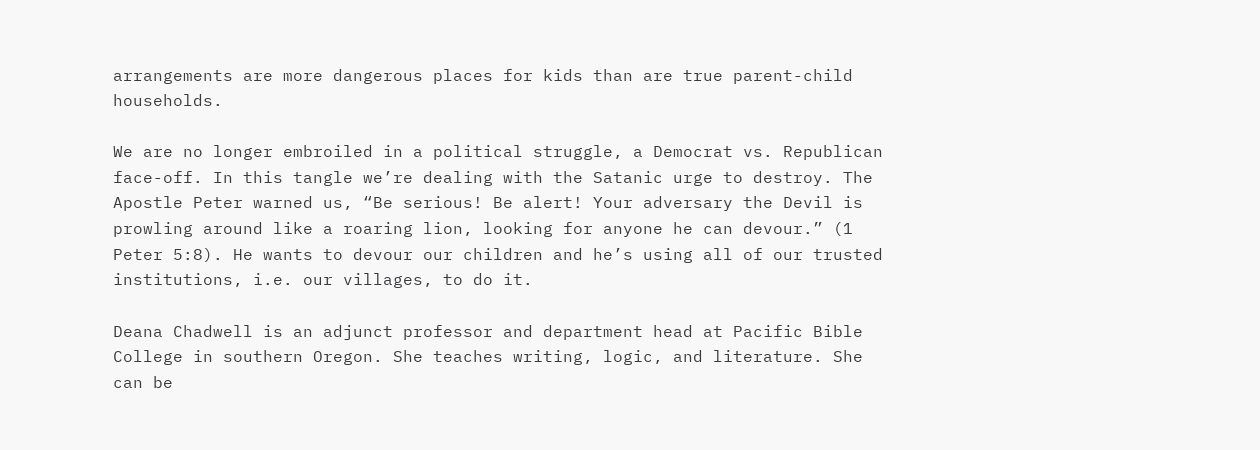arrangements are more dangerous places for kids than are true parent-child households.

We are no longer embroiled in a political struggle, a Democrat vs. Republican face-off. In this tangle we’re dealing with the Satanic urge to destroy. The Apostle Peter warned us, “Be serious! Be alert! Your adversary the Devil is prowling around like a roaring lion, looking for anyone he can devour.” (1 Peter 5:8). He wants to devour our children and he’s using all of our trusted institutions, i.e. our villages, to do it.

Deana Chadwell is an adjunct professor and department head at Pacific Bible College in southern Oregon. She teaches writing, logic, and literature. She can be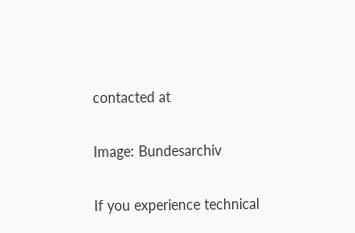contacted at

Image: Bundesarchiv

If you experience technical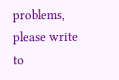problems, please write to